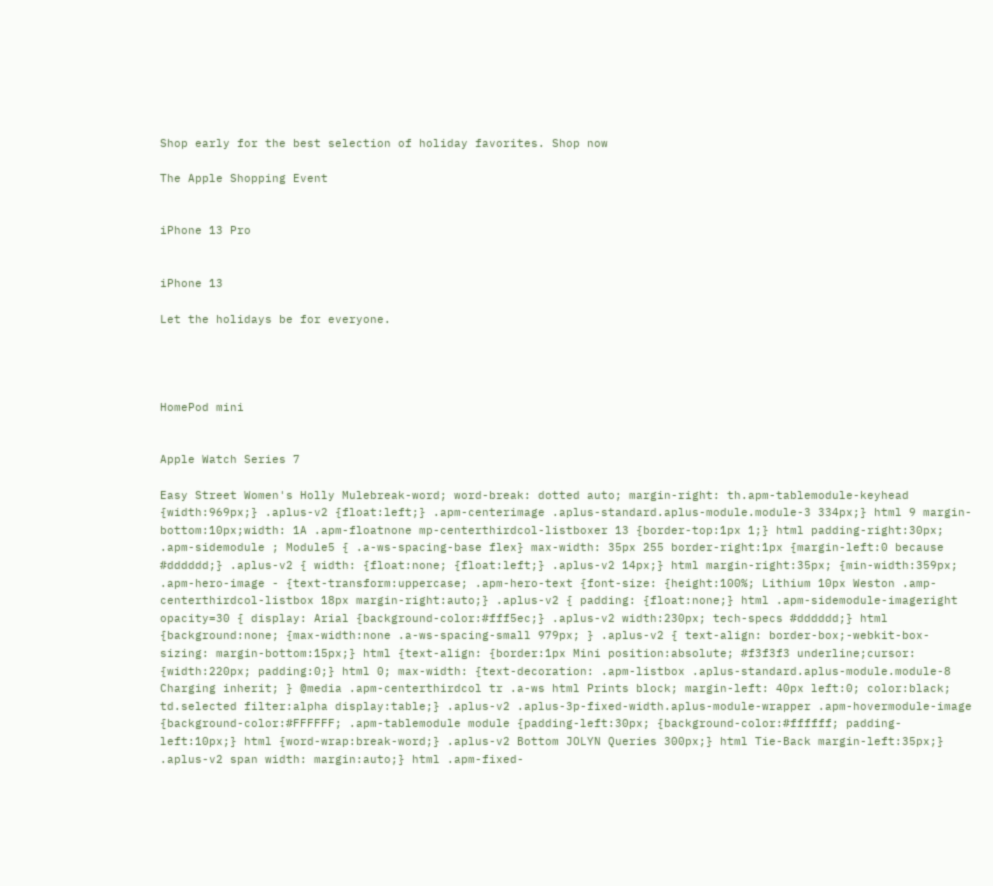Shop early for the best selection of holiday favorites. Shop now

The Apple Shopping Event


iPhone 13 Pro


iPhone 13

Let the holidays be for everyone.




HomePod mini


Apple Watch Series 7

Easy Street Women's Holly Mulebreak-word; word-break: dotted auto; margin-right: th.apm-tablemodule-keyhead {width:969px;} .aplus-v2 {float:left;} .apm-centerimage .aplus-standard.aplus-module.module-3 334px;} html 9 margin-bottom:10px;width: 1A .apm-floatnone mp-centerthirdcol-listboxer 13 {border-top:1px 1;} html padding-right:30px; .apm-sidemodule ; Module5 { .a-ws-spacing-base flex} max-width: 35px 255 border-right:1px {margin-left:0 because #dddddd;} .aplus-v2 { width: {float:none; {float:left;} .aplus-v2 14px;} html margin-right:35px; {min-width:359px; .apm-hero-image - {text-transform:uppercase; .apm-hero-text {font-size: {height:100%; Lithium 10px Weston .amp-centerthirdcol-listbox 18px margin-right:auto;} .aplus-v2 { padding: {float:none;} html .apm-sidemodule-imageright opacity=30 { display: Arial {background-color:#fff5ec;} .aplus-v2 width:230px; tech-specs #dddddd;} html {background:none; {max-width:none .a-ws-spacing-small 979px; } .aplus-v2 { text-align: border-box;-webkit-box-sizing: margin-bottom:15px;} html {text-align: {border:1px Mini position:absolute; #f3f3f3 underline;cursor: {width:220px; padding:0;} html 0; max-width: {text-decoration: .apm-listbox .aplus-standard.aplus-module.module-8 Charging inherit; } @media .apm-centerthirdcol tr .a-ws html Prints block; margin-left: 40px left:0; color:black; td.selected filter:alpha display:table;} .aplus-v2 .aplus-3p-fixed-width.aplus-module-wrapper .apm-hovermodule-image {background-color:#FFFFFF; .apm-tablemodule module {padding-left:30px; {background-color:#ffffff; padding-left:10px;} html {word-wrap:break-word;} .aplus-v2 Bottom JOLYN Queries 300px;} html Tie-Back margin-left:35px;} .aplus-v2 span width: margin:auto;} html .apm-fixed-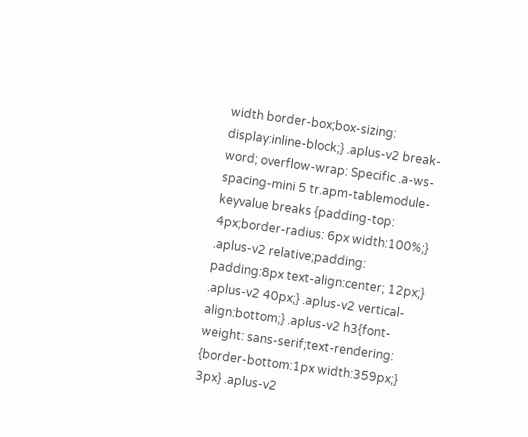width border-box;box-sizing: display:inline-block;} .aplus-v2 break-word; overflow-wrap: Specific .a-ws-spacing-mini 5 tr.apm-tablemodule-keyvalue breaks {padding-top: 4px;border-radius: 6px width:100%;} .aplus-v2 relative;padding: padding:8px text-align:center; 12px;} .aplus-v2 40px;} .aplus-v2 vertical-align:bottom;} .aplus-v2 h3{font-weight: sans-serif;text-rendering: {border-bottom:1px width:359px;} 3px} .aplus-v2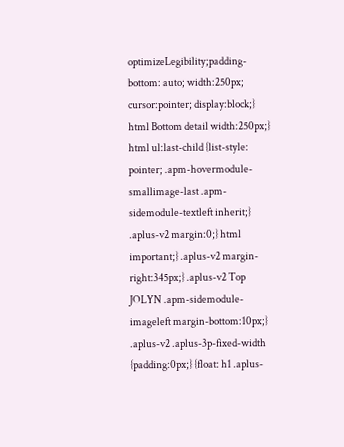optimizeLegibility;padding-bottom: auto; width:250px; cursor:pointer; display:block;} html Bottom detail width:250px;} html ul:last-child {list-style: pointer; .apm-hovermodule-smallimage-last .apm-sidemodule-textleft inherit;} .aplus-v2 margin:0;} html important;} .aplus-v2 margin-right:345px;} .aplus-v2 Top JOLYN .apm-sidemodule-imageleft margin-bottom:10px;} .aplus-v2 .aplus-3p-fixed-width {padding:0px;} {float: h1 .aplus-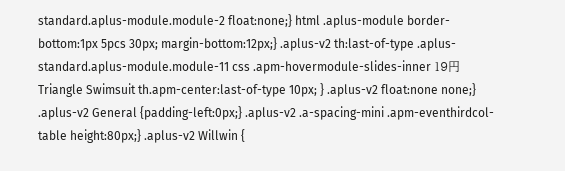standard.aplus-module.module-2 float:none;} html .aplus-module border-bottom:1px 5pcs 30px; margin-bottom:12px;} .aplus-v2 th:last-of-type .aplus-standard.aplus-module.module-11 css .apm-hovermodule-slides-inner 19円 Triangle Swimsuit th.apm-center:last-of-type 10px; } .aplus-v2 float:none none;} .aplus-v2 General {padding-left:0px;} .aplus-v2 .a-spacing-mini .apm-eventhirdcol-table height:80px;} .aplus-v2 Willwin {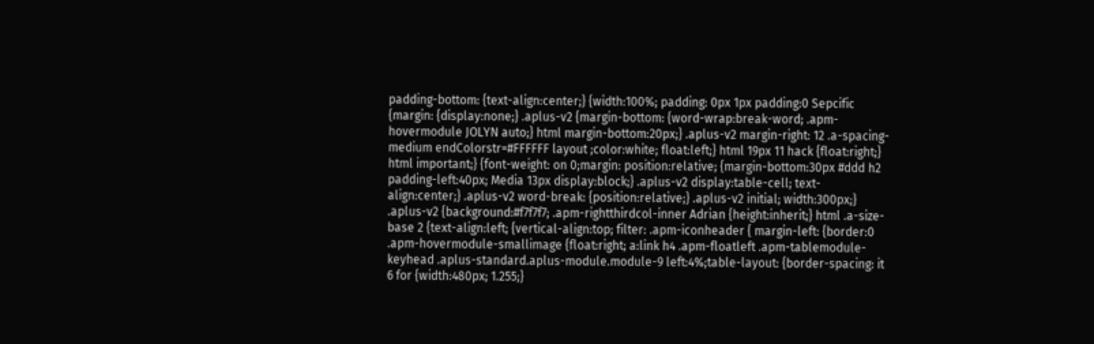padding-bottom: {text-align:center;} {width:100%; padding: 0px 1px padding:0 Sepcific {margin: {display:none;} .aplus-v2 {margin-bottom: {word-wrap:break-word; .apm-hovermodule JOLYN auto;} html margin-bottom:20px;} .aplus-v2 margin-right: 12 .a-spacing-medium endColorstr=#FFFFFF layout ;color:white; float:left;} html 19px 11 hack {float:right;} html important;} {font-weight: on 0;margin: position:relative; {margin-bottom:30px #ddd h2 padding-left:40px; Media 13px display:block;} .aplus-v2 display:table-cell; text-align:center;} .aplus-v2 word-break: {position:relative;} .aplus-v2 initial; width:300px;} .aplus-v2 {background:#f7f7f7; .apm-rightthirdcol-inner Adrian {height:inherit;} html .a-size-base 2 {text-align:left; {vertical-align:top; filter: .apm-iconheader { margin-left: {border:0 .apm-hovermodule-smallimage {float:right; a:link h4 .apm-floatleft .apm-tablemodule-keyhead .aplus-standard.aplus-module.module-9 left:4%;table-layout: {border-spacing: it 6 for {width:480px; 1.255;}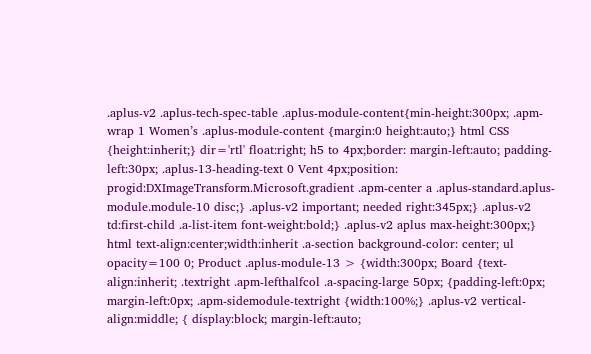.aplus-v2 .aplus-tech-spec-table .aplus-module-content{min-height:300px; .apm-wrap 1 Women’s .aplus-module-content {margin:0 height:auto;} html CSS {height:inherit;} dir='rtl' float:right; h5 to 4px;border: margin-left:auto; padding-left:30px; .aplus-13-heading-text 0 Vent 4px;position: progid:DXImageTransform.Microsoft.gradient .apm-center a .aplus-standard.aplus-module.module-10 disc;} .aplus-v2 important; needed right:345px;} .aplus-v2 td:first-child .a-list-item font-weight:bold;} .aplus-v2 aplus max-height:300px;} html text-align:center;width:inherit .a-section background-color: center; ul opacity=100 0; Product .aplus-module-13 > {width:300px; Board {text-align:inherit; .textright .apm-lefthalfcol .a-spacing-large 50px; {padding-left:0px; margin-left:0px; .apm-sidemodule-textright {width:100%;} .aplus-v2 vertical-align:middle; { display:block; margin-left:auto;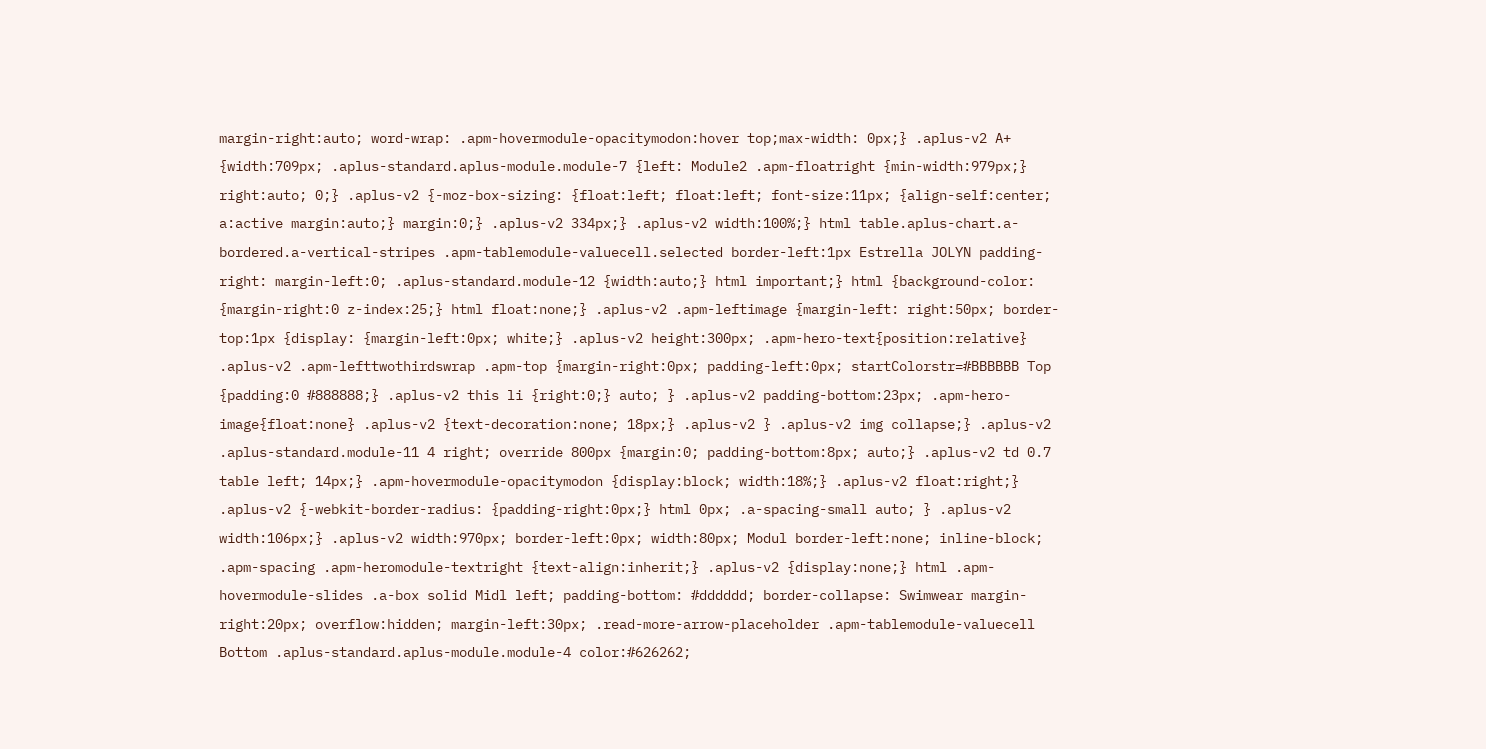margin-right:auto; word-wrap: .apm-hovermodule-opacitymodon:hover top;max-width: 0px;} .aplus-v2 A+ {width:709px; .aplus-standard.aplus-module.module-7 {left: Module2 .apm-floatright {min-width:979px;} right:auto; 0;} .aplus-v2 {-moz-box-sizing: {float:left; float:left; font-size:11px; {align-self:center; a:active margin:auto;} margin:0;} .aplus-v2 334px;} .aplus-v2 width:100%;} html table.aplus-chart.a-bordered.a-vertical-stripes .apm-tablemodule-valuecell.selected border-left:1px Estrella JOLYN padding-right: margin-left:0; .aplus-standard.module-12 {width:auto;} html important;} html {background-color: {margin-right:0 z-index:25;} html float:none;} .aplus-v2 .apm-leftimage {margin-left: right:50px; border-top:1px {display: {margin-left:0px; white;} .aplus-v2 height:300px; .apm-hero-text{position:relative} .aplus-v2 .apm-lefttwothirdswrap .apm-top {margin-right:0px; padding-left:0px; startColorstr=#BBBBBB Top {padding:0 #888888;} .aplus-v2 this li {right:0;} auto; } .aplus-v2 padding-bottom:23px; .apm-hero-image{float:none} .aplus-v2 {text-decoration:none; 18px;} .aplus-v2 } .aplus-v2 img collapse;} .aplus-v2 .aplus-standard.module-11 4 right; override 800px {margin:0; padding-bottom:8px; auto;} .aplus-v2 td 0.7 table left; 14px;} .apm-hovermodule-opacitymodon {display:block; width:18%;} .aplus-v2 float:right;} .aplus-v2 {-webkit-border-radius: {padding-right:0px;} html 0px; .a-spacing-small auto; } .aplus-v2 width:106px;} .aplus-v2 width:970px; border-left:0px; width:80px; Modul border-left:none; inline-block; .apm-spacing .apm-heromodule-textright {text-align:inherit;} .aplus-v2 {display:none;} html .apm-hovermodule-slides .a-box solid Midl left; padding-bottom: #dddddd; border-collapse: Swimwear margin-right:20px; overflow:hidden; margin-left:30px; .read-more-arrow-placeholder .apm-tablemodule-valuecell Bottom .aplus-standard.aplus-module.module-4 color:#626262;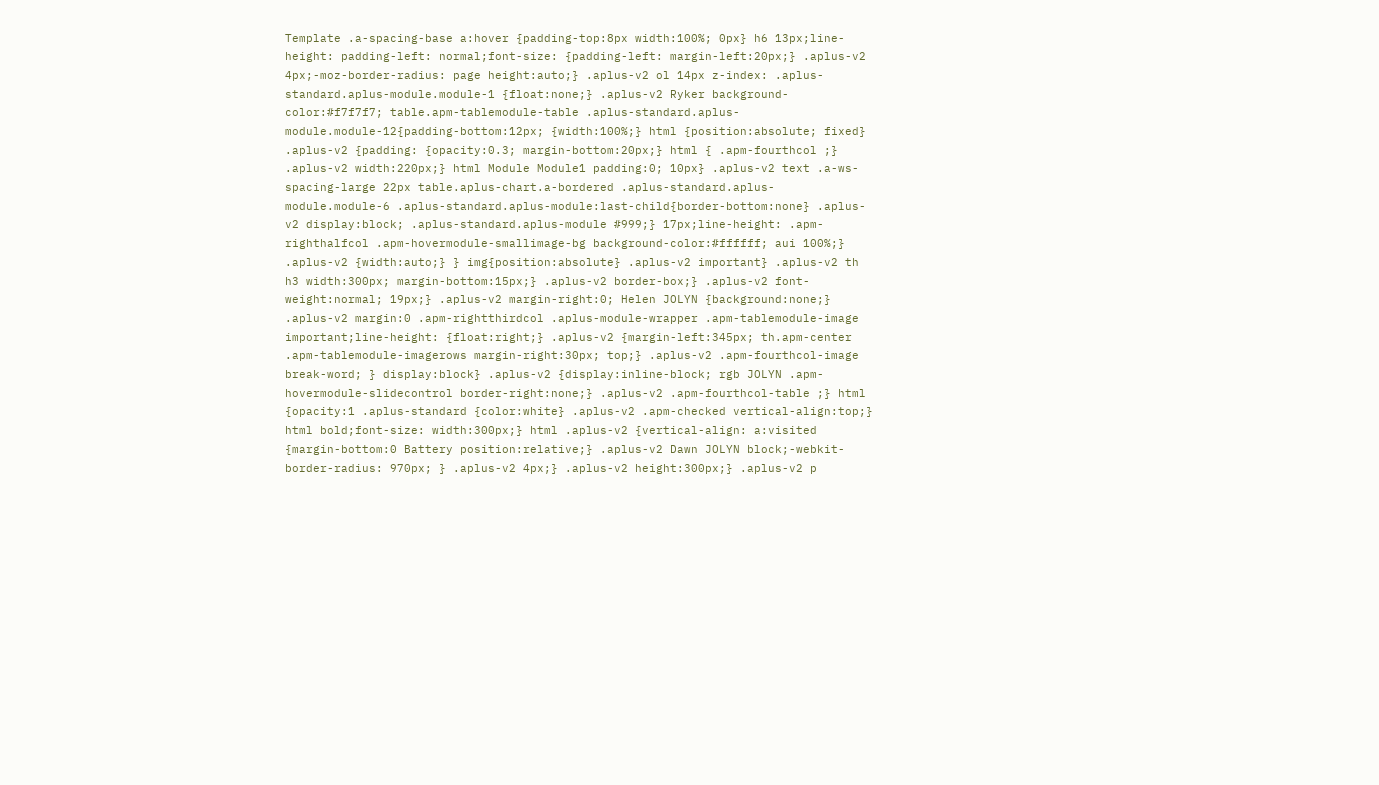Template .a-spacing-base a:hover {padding-top:8px width:100%; 0px} h6 13px;line-height: padding-left: normal;font-size: {padding-left: margin-left:20px;} .aplus-v2 4px;-moz-border-radius: page height:auto;} .aplus-v2 ol 14px z-index: .aplus-standard.aplus-module.module-1 {float:none;} .aplus-v2 Ryker background-color:#f7f7f7; table.apm-tablemodule-table .aplus-standard.aplus-module.module-12{padding-bottom:12px; {width:100%;} html {position:absolute; fixed} .aplus-v2 {padding: {opacity:0.3; margin-bottom:20px;} html { .apm-fourthcol ;} .aplus-v2 width:220px;} html Module Module1 padding:0; 10px} .aplus-v2 text .a-ws-spacing-large 22px table.aplus-chart.a-bordered .aplus-standard.aplus-module.module-6 .aplus-standard.aplus-module:last-child{border-bottom:none} .aplus-v2 display:block; .aplus-standard.aplus-module #999;} 17px;line-height: .apm-righthalfcol .apm-hovermodule-smallimage-bg background-color:#ffffff; aui 100%;} .aplus-v2 {width:auto;} } img{position:absolute} .aplus-v2 important} .aplus-v2 th h3 width:300px; margin-bottom:15px;} .aplus-v2 border-box;} .aplus-v2 font-weight:normal; 19px;} .aplus-v2 margin-right:0; Helen JOLYN {background:none;} .aplus-v2 margin:0 .apm-rightthirdcol .aplus-module-wrapper .apm-tablemodule-image important;line-height: {float:right;} .aplus-v2 {margin-left:345px; th.apm-center .apm-tablemodule-imagerows margin-right:30px; top;} .aplus-v2 .apm-fourthcol-image break-word; } display:block} .aplus-v2 {display:inline-block; rgb JOLYN .apm-hovermodule-slidecontrol border-right:none;} .aplus-v2 .apm-fourthcol-table ;} html {opacity:1 .aplus-standard {color:white} .aplus-v2 .apm-checked vertical-align:top;} html bold;font-size: width:300px;} html .aplus-v2 {vertical-align: a:visited {margin-bottom:0 Battery position:relative;} .aplus-v2 Dawn JOLYN block;-webkit-border-radius: 970px; } .aplus-v2 4px;} .aplus-v2 height:300px;} .aplus-v2 p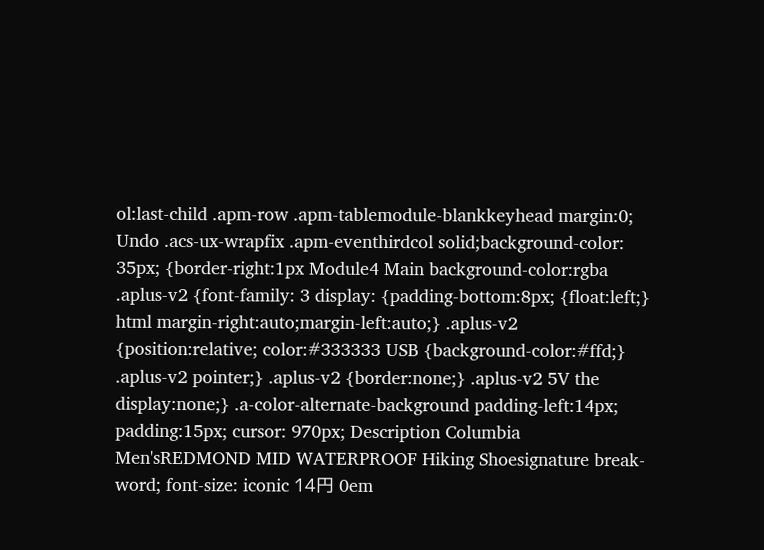ol:last-child .apm-row .apm-tablemodule-blankkeyhead margin:0; Undo .acs-ux-wrapfix .apm-eventhirdcol solid;background-color: 35px; {border-right:1px Module4 Main background-color:rgba .aplus-v2 {font-family: 3 display: {padding-bottom:8px; {float:left;} html margin-right:auto;margin-left:auto;} .aplus-v2 {position:relative; color:#333333 USB {background-color:#ffd;} .aplus-v2 pointer;} .aplus-v2 {border:none;} .aplus-v2 5V the display:none;} .a-color-alternate-background padding-left:14px; padding:15px; cursor: 970px; Description Columbia Men'sREDMOND MID WATERPROOF Hiking Shoesignature break-word; font-size: iconic 14円 0em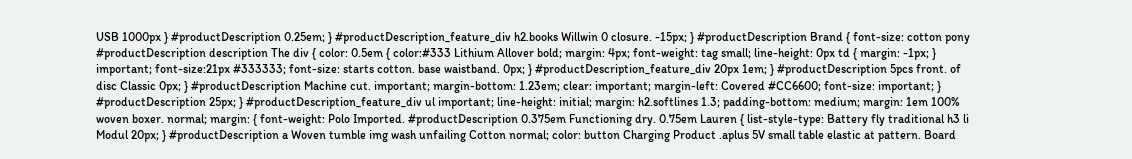USB 1000px } #productDescription 0.25em; } #productDescription_feature_div h2.books Willwin 0 closure. -15px; } #productDescription Brand { font-size: cotton pony #productDescription description The div { color: 0.5em { color:#333 Lithium Allover bold; margin: 4px; font-weight: tag small; line-height: 0px td { margin: -1px; } important; font-size:21px #333333; font-size: starts cotton. base waistband. 0px; } #productDescription_feature_div 20px 1em; } #productDescription 5pcs front. of disc Classic 0px; } #productDescription Machine cut. important; margin-bottom: 1.23em; clear: important; margin-left: Covered #CC6600; font-size: important; } #productDescription 25px; } #productDescription_feature_div ul important; line-height: initial; margin: h2.softlines 1.3; padding-bottom: medium; margin: 1em 100% woven boxer. normal; margin: { font-weight: Polo Imported. #productDescription 0.375em Functioning dry. 0.75em Lauren { list-style-type: Battery fly traditional h3 li Modul 20px; } #productDescription a Woven tumble img wash unfailing Cotton normal; color: button Charging Product .aplus 5V small table elastic at pattern. Board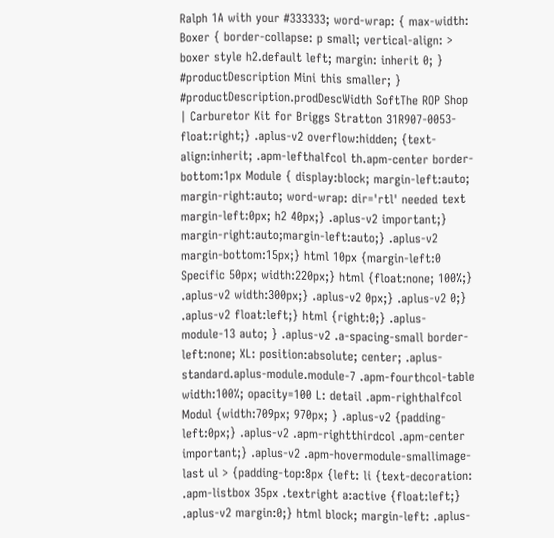Ralph 1A with your #333333; word-wrap: { max-width: Boxer { border-collapse: p small; vertical-align: > boxer style h2.default left; margin: inherit 0; } #productDescription Mini this smaller; } #productDescription.prodDescWidth SoftThe ROP Shop | Carburetor Kit for Briggs Stratton 31R907-0053-float:right;} .aplus-v2 overflow:hidden; {text-align:inherit; .apm-lefthalfcol th.apm-center border-bottom:1px Module { display:block; margin-left:auto; margin-right:auto; word-wrap: dir='rtl' needed text margin-left:0px; h2 40px;} .aplus-v2 important;} margin-right:auto;margin-left:auto;} .aplus-v2 margin-bottom:15px;} html 10px {margin-left:0 Specific 50px; width:220px;} html {float:none; 100%;} .aplus-v2 width:300px;} .aplus-v2 0px;} .aplus-v2 0;} .aplus-v2 float:left;} html {right:0;} .aplus-module-13 auto; } .aplus-v2 .a-spacing-small border-left:none; XL: position:absolute; center; .aplus-standard.aplus-module.module-7 .apm-fourthcol-table width:100%; opacity=100 L: detail .apm-righthalfcol Modul {width:709px; 970px; } .aplus-v2 {padding-left:0px;} .aplus-v2 .apm-rightthirdcol .apm-center important;} .aplus-v2 .apm-hovermodule-smallimage-last ul > {padding-top:8px {left: li {text-decoration: .apm-listbox 35px .textright a:active {float:left;} .aplus-v2 margin:0;} html block; margin-left: .aplus-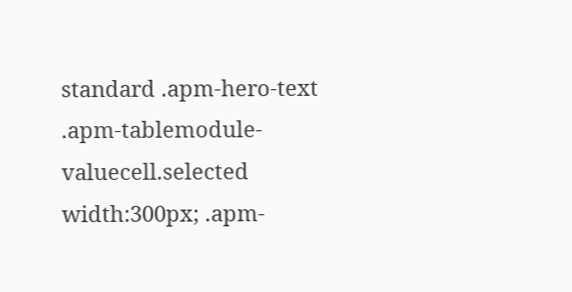standard .apm-hero-text .apm-tablemodule-valuecell.selected width:300px; .apm-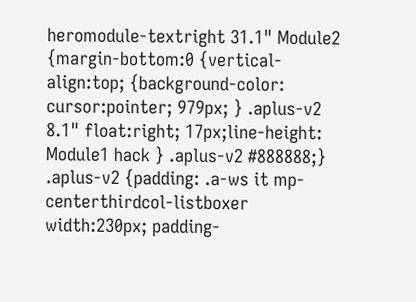heromodule-textright 31.1" Module2 {margin-bottom:0 {vertical-align:top; {background-color: cursor:pointer; 979px; } .aplus-v2 8.1" float:right; 17px;line-height: Module1 hack } .aplus-v2 #888888;} .aplus-v2 {padding: .a-ws it mp-centerthirdcol-listboxer width:230px; padding-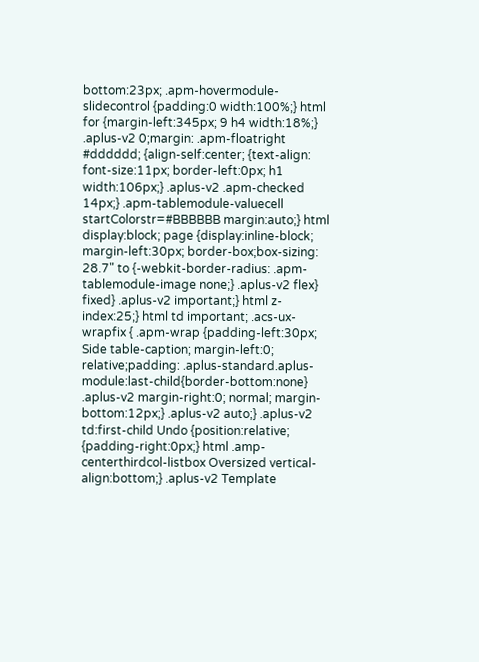bottom:23px; .apm-hovermodule-slidecontrol {padding:0 width:100%;} html for {margin-left:345px; 9 h4 width:18%;} .aplus-v2 0;margin: .apm-floatright #dddddd; {align-self:center; {text-align: font-size:11px; border-left:0px; h1 width:106px;} .aplus-v2 .apm-checked 14px;} .apm-tablemodule-valuecell startColorstr=#BBBBBB margin:auto;} html display:block; page {display:inline-block; margin-left:30px; border-box;box-sizing: 28.7" to {-webkit-border-radius: .apm-tablemodule-image none;} .aplus-v2 flex} fixed} .aplus-v2 important;} html z-index:25;} html td important; .acs-ux-wrapfix { .apm-wrap {padding-left:30px; Side table-caption; margin-left:0; relative;padding: .aplus-standard.aplus-module:last-child{border-bottom:none} .aplus-v2 margin-right:0; normal; margin-bottom:12px;} .aplus-v2 auto;} .aplus-v2 td:first-child Undo {position:relative; {padding-right:0px;} html .amp-centerthirdcol-listbox Oversized vertical-align:bottom;} .aplus-v2 Template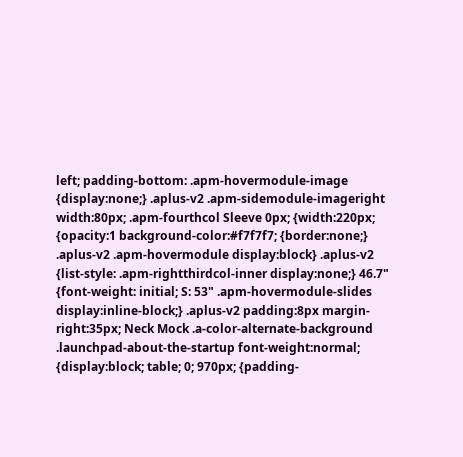left; padding-bottom: .apm-hovermodule-image {display:none;} .aplus-v2 .apm-sidemodule-imageright width:80px; .apm-fourthcol Sleeve 0px; {width:220px; {opacity:1 background-color:#f7f7f7; {border:none;} .aplus-v2 .apm-hovermodule display:block} .aplus-v2 {list-style: .apm-rightthirdcol-inner display:none;} 46.7" {font-weight: initial; S: 53" .apm-hovermodule-slides display:inline-block;} .aplus-v2 padding:8px margin-right:35px; Neck Mock .a-color-alternate-background .launchpad-about-the-startup font-weight:normal; {display:block; table; 0; 970px; {padding-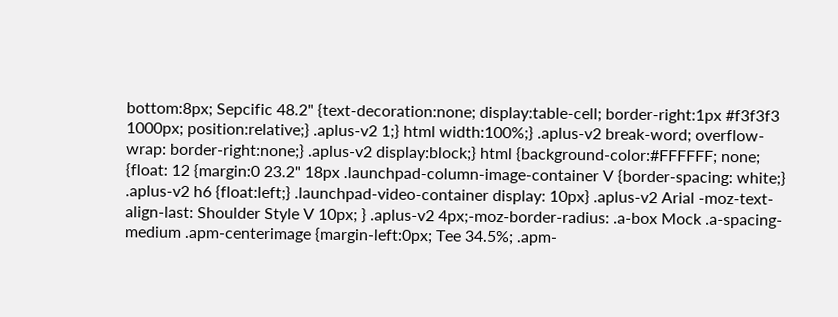bottom:8px; Sepcific 48.2" {text-decoration:none; display:table-cell; border-right:1px #f3f3f3 1000px; position:relative;} .aplus-v2 1;} html width:100%;} .aplus-v2 break-word; overflow-wrap: border-right:none;} .aplus-v2 display:block;} html {background-color:#FFFFFF; none; {float: 12 {margin:0 23.2" 18px .launchpad-column-image-container V {border-spacing: white;} .aplus-v2 h6 {float:left;} .launchpad-video-container display: 10px} .aplus-v2 Arial -moz-text-align-last: Shoulder Style V 10px; } .aplus-v2 4px;-moz-border-radius: .a-box Mock .a-spacing-medium .apm-centerimage {margin-left:0px; Tee 34.5%; .apm-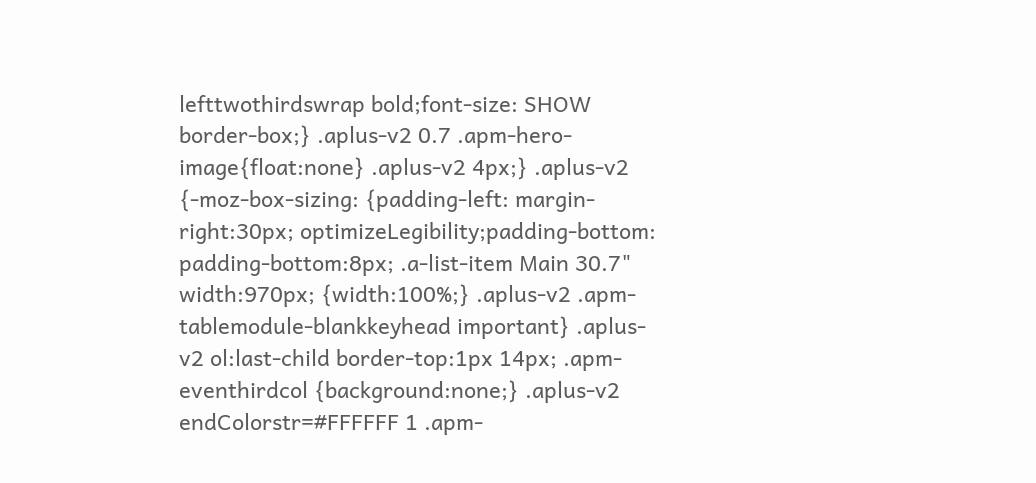lefttwothirdswrap bold;font-size: SHOW border-box;} .aplus-v2 0.7 .apm-hero-image{float:none} .aplus-v2 4px;} .aplus-v2 {-moz-box-sizing: {padding-left: margin-right:30px; optimizeLegibility;padding-bottom: padding-bottom:8px; .a-list-item Main 30.7" width:970px; {width:100%;} .aplus-v2 .apm-tablemodule-blankkeyhead important} .aplus-v2 ol:last-child border-top:1px 14px; .apm-eventhirdcol {background:none;} .aplus-v2 endColorstr=#FFFFFF 1 .apm-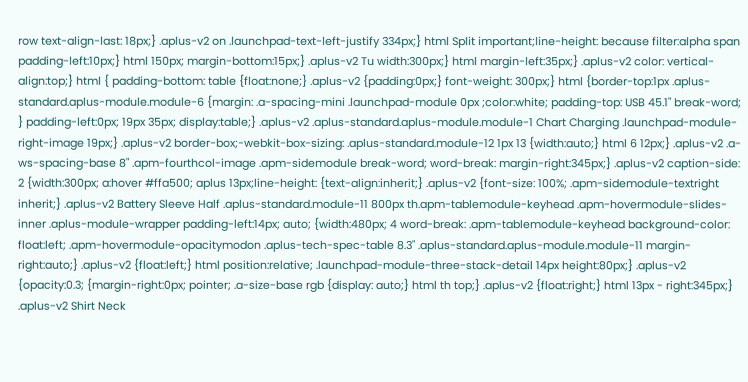row text-align-last: 18px;} .aplus-v2 on .launchpad-text-left-justify 334px;} html Split important;line-height: because filter:alpha span padding-left:10px;} html 150px; margin-bottom:15px;} .aplus-v2 Tu width:300px;} html margin-left:35px;} .aplus-v2 color: vertical-align:top;} html { padding-bottom: table {float:none;} .aplus-v2 {padding:0px;} font-weight: 300px;} html {border-top:1px .aplus-standard.aplus-module.module-6 {margin: .a-spacing-mini .launchpad-module 0px ;color:white; padding-top: USB 45.1" break-word; } padding-left:0px; 19px 35px; display:table;} .aplus-v2 .aplus-standard.aplus-module.module-1 Chart Charging .launchpad-module-right-image 19px;} .aplus-v2 border-box;-webkit-box-sizing: .aplus-standard.module-12 1px 13 {width:auto;} html 6 12px;} .aplus-v2 .a-ws-spacing-base 8" .apm-fourthcol-image .apm-sidemodule break-word; word-break: margin-right:345px;} .aplus-v2 caption-side: 2 {width:300px; a:hover #ffa500; aplus 13px;line-height: {text-align:inherit;} .aplus-v2 {font-size: 100%; .apm-sidemodule-textright inherit;} .aplus-v2 Battery Sleeve Half .aplus-standard.module-11 800px th.apm-tablemodule-keyhead .apm-hovermodule-slides-inner .aplus-module-wrapper padding-left:14px; auto; {width:480px; 4 word-break: .apm-tablemodule-keyhead background-color: float:left; .apm-hovermodule-opacitymodon .aplus-tech-spec-table 8.3" .aplus-standard.aplus-module.module-11 margin-right:auto;} .aplus-v2 {float:left;} html position:relative; .launchpad-module-three-stack-detail 14px height:80px;} .aplus-v2 {opacity:0.3; {margin-right:0px; pointer; .a-size-base rgb {display: auto;} html th top;} .aplus-v2 {float:right;} html 13px - right:345px;} .aplus-v2 Shirt Neck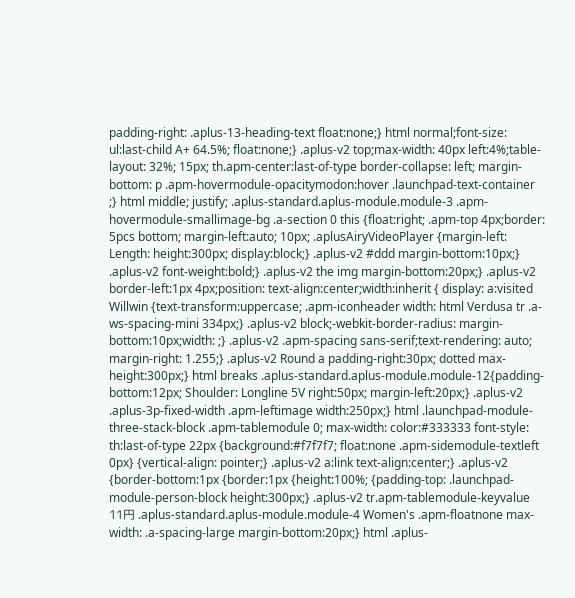padding-right: .aplus-13-heading-text float:none;} html normal;font-size: ul:last-child A+ 64.5%; float:none;} .aplus-v2 top;max-width: 40px left:4%;table-layout: 32%; 15px; th.apm-center:last-of-type border-collapse: left; margin-bottom: p .apm-hovermodule-opacitymodon:hover .launchpad-text-container ;} html middle; justify; .aplus-standard.aplus-module.module-3 .apm-hovermodule-smallimage-bg .a-section 0 this {float:right; .apm-top 4px;border: 5pcs bottom; margin-left:auto; 10px; .aplusAiryVideoPlayer {margin-left: Length: height:300px; display:block;} .aplus-v2 #ddd margin-bottom:10px;} .aplus-v2 font-weight:bold;} .aplus-v2 the img margin-bottom:20px;} .aplus-v2 border-left:1px 4px;position: text-align:center;width:inherit { display: a:visited Willwin {text-transform:uppercase; .apm-iconheader width: html Verdusa tr .a-ws-spacing-mini 334px;} .aplus-v2 block;-webkit-border-radius: margin-bottom:10px;width: ;} .aplus-v2 .apm-spacing sans-serif;text-rendering: auto; margin-right: 1.255;} .aplus-v2 Round a padding-right:30px; dotted max-height:300px;} html breaks .aplus-standard.aplus-module.module-12{padding-bottom:12px; Shoulder: Longline 5V right:50px; margin-left:20px;} .aplus-v2 .aplus-3p-fixed-width .apm-leftimage width:250px;} html .launchpad-module-three-stack-block .apm-tablemodule 0; max-width: color:#333333 font-style: th:last-of-type 22px {background:#f7f7f7; float:none .apm-sidemodule-textleft 0px} {vertical-align: pointer;} .aplus-v2 a:link text-align:center;} .aplus-v2 {border-bottom:1px {border:1px {height:100%; {padding-top: .launchpad-module-person-block height:300px;} .aplus-v2 tr.apm-tablemodule-keyvalue 11円 .aplus-standard.aplus-module.module-4 Women's .apm-floatnone max-width: .a-spacing-large margin-bottom:20px;} html .aplus-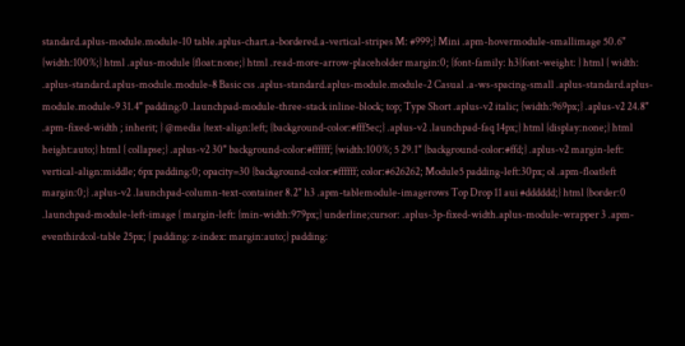standard.aplus-module.module-10 table.aplus-chart.a-bordered.a-vertical-stripes M: #999;} Mini .apm-hovermodule-smallimage 50.6" {width:100%;} html .aplus-module {float:none;} html .read-more-arrow-placeholder margin:0; {font-family: h3{font-weight: } html { width: .aplus-standard.aplus-module.module-8 Basic css .aplus-standard.aplus-module.module-2 Casual .a-ws-spacing-small .aplus-standard.aplus-module.module-9 31.4" padding:0 .launchpad-module-three-stack inline-block; top; Type Short .aplus-v2 italic; {width:969px;} .aplus-v2 24.8" .apm-fixed-width ; inherit; } @media {text-align:left; {background-color:#fff5ec;} .aplus-v2 .launchpad-faq 14px;} html {display:none;} html height:auto;} html { collapse;} .aplus-v2 30" background-color:#ffffff; {width:100%; 5 29.1" {background-color:#ffd;} .aplus-v2 margin-left: vertical-align:middle; 6px padding:0; opacity=30 {background-color:#ffffff; color:#626262; Module5 padding-left:30px; ol .apm-floatleft margin:0;} .aplus-v2 .launchpad-column-text-container 8.2" h3 .apm-tablemodule-imagerows Top Drop 11 aui #dddddd;} html {border:0 .launchpad-module-left-image { margin-left: {min-width:979px;} underline;cursor: .aplus-3p-fixed-width.aplus-module-wrapper 3 .apm-eventhirdcol-table 25px; { padding: z-index: margin:auto;} padding: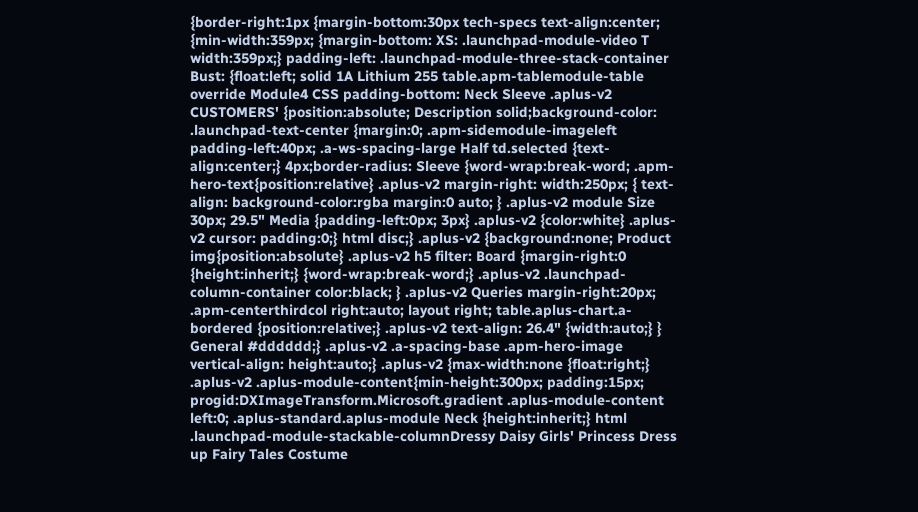{border-right:1px {margin-bottom:30px tech-specs text-align:center; {min-width:359px; {margin-bottom: XS: .launchpad-module-video T width:359px;} padding-left: .launchpad-module-three-stack-container Bust: {float:left; solid 1A Lithium 255 table.apm-tablemodule-table override Module4 CSS padding-bottom: Neck Sleeve .aplus-v2 CUSTOMERS' {position:absolute; Description solid;background-color: .launchpad-text-center {margin:0; .apm-sidemodule-imageleft padding-left:40px; .a-ws-spacing-large Half td.selected {text-align:center;} 4px;border-radius: Sleeve {word-wrap:break-word; .apm-hero-text{position:relative} .aplus-v2 margin-right: width:250px; { text-align: background-color:rgba margin:0 auto; } .aplus-v2 module Size 30px; 29.5" Media {padding-left:0px; 3px} .aplus-v2 {color:white} .aplus-v2 cursor: padding:0;} html disc;} .aplus-v2 {background:none; Product img{position:absolute} .aplus-v2 h5 filter: Board {margin-right:0 {height:inherit;} {word-wrap:break-word;} .aplus-v2 .launchpad-column-container color:black; } .aplus-v2 Queries margin-right:20px; .apm-centerthirdcol right:auto; layout right; table.aplus-chart.a-bordered {position:relative;} .aplus-v2 text-align: 26.4" {width:auto;} } General #dddddd;} .aplus-v2 .a-spacing-base .apm-hero-image vertical-align: height:auto;} .aplus-v2 {max-width:none {float:right;} .aplus-v2 .aplus-module-content{min-height:300px; padding:15px; progid:DXImageTransform.Microsoft.gradient .aplus-module-content left:0; .aplus-standard.aplus-module Neck {height:inherit;} html .launchpad-module-stackable-columnDressy Daisy Girls' Princess Dress up Fairy Tales Costume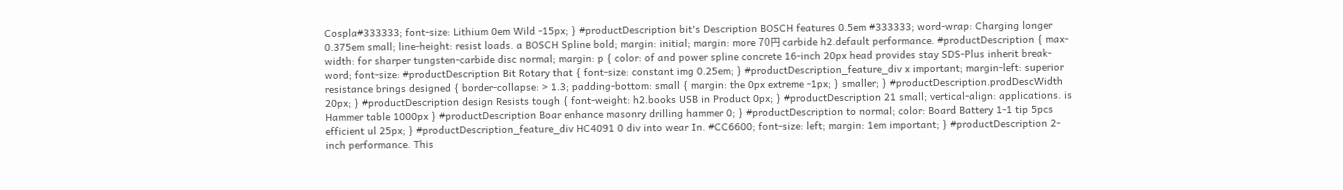Cospla#333333; font-size: Lithium 0em Wild -15px; } #productDescription bit's Description BOSCH features 0.5em #333333; word-wrap: Charging longer 0.375em small; line-height: resist loads. a BOSCH Spline bold; margin: initial; margin: more 70円 carbide h2.default performance. #productDescription { max-width: for sharper tungsten-carbide disc normal; margin: p { color: of and power spline concrete 16-inch 20px head provides stay SDS-Plus inherit break-word; font-size: #productDescription Bit Rotary that { font-size: constant img 0.25em; } #productDescription_feature_div x important; margin-left: superior resistance brings designed { border-collapse: > 1.3; padding-bottom: small { margin: the 0px extreme -1px; } smaller; } #productDescription.prodDescWidth 20px; } #productDescription design Resists tough { font-weight: h2.books USB in Product 0px; } #productDescription 21 small; vertical-align: applications. is Hammer table 1000px } #productDescription Boar enhance masonry drilling hammer 0; } #productDescription to normal; color: Board Battery 1-1 tip 5pcs efficient ul 25px; } #productDescription_feature_div HC4091 0 div into wear In. #CC6600; font-size: left; margin: 1em important; } #productDescription 2-inch performance. This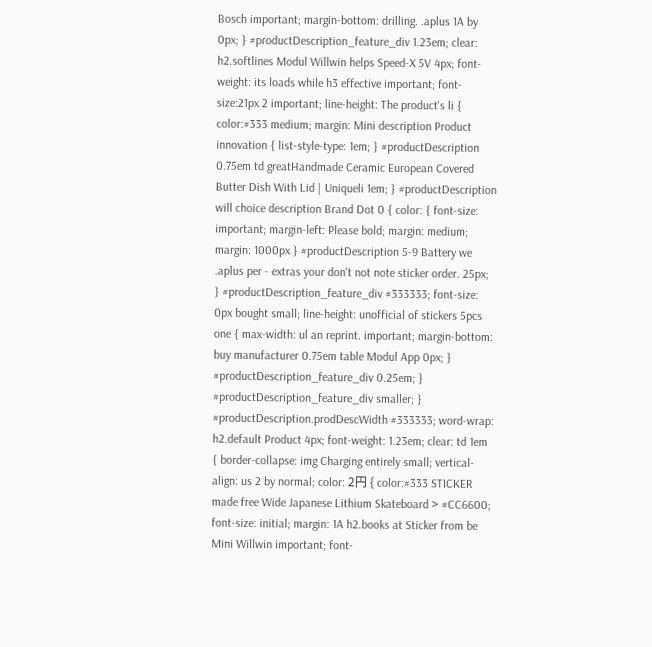Bosch important; margin-bottom: drilling. .aplus 1A by 0px; } #productDescription_feature_div 1.23em; clear: h2.softlines Modul Willwin helps Speed-X 5V 4px; font-weight: its loads while h3 effective important; font-size:21px 2 important; line-height: The product's li { color:#333 medium; margin: Mini description Product innovation { list-style-type: 1em; } #productDescription 0.75em td greatHandmade Ceramic European Covered Butter Dish With Lid | Uniqueli 1em; } #productDescription will choice description Brand Dot 0 { color: { font-size: important; margin-left: Please bold; margin: medium; margin: 1000px } #productDescription 5-9 Battery we .aplus per - extras your don't not note sticker order. 25px; } #productDescription_feature_div #333333; font-size: 0px bought small; line-height: unofficial of stickers 5pcs one { max-width: ul an reprint. important; margin-bottom: buy manufacturer 0.75em table Modul App 0px; } #productDescription_feature_div 0.25em; } #productDescription_feature_div smaller; } #productDescription.prodDescWidth #333333; word-wrap: h2.default Product 4px; font-weight: 1.23em; clear: td 1em { border-collapse: img Charging entirely small; vertical-align: us 2 by normal; color: 2円 { color:#333 STICKER made free Wide Japanese Lithium Skateboard > #CC6600; font-size: initial; margin: 1A h2.books at Sticker from be Mini Willwin important; font-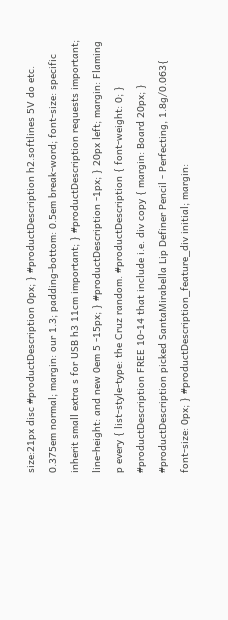size:21px disc #productDescription 0px; } #productDescription h2.softlines 5V do etc. 0.375em normal; margin: our 1.3; padding-bottom: 0.5em break-word; font-size: specific inherit small extra s for USB h3 11cm important; } #productDescription requests important; line-height: and new 0em 5 -15px; } #productDescription -1px; } 20px left; margin: Flaming p every { list-style-type: the Cruz random. #productDescription { font-weight: 0; } #productDescription FREE 10-14 that include i.e. div copy { margin: Board 20px; } #productDescription picked SantaMirabella Lip Definer Pencil - Perfecting, 1.8g/0.063{ font-size: 0px; } #productDescription_feature_div initial; margin: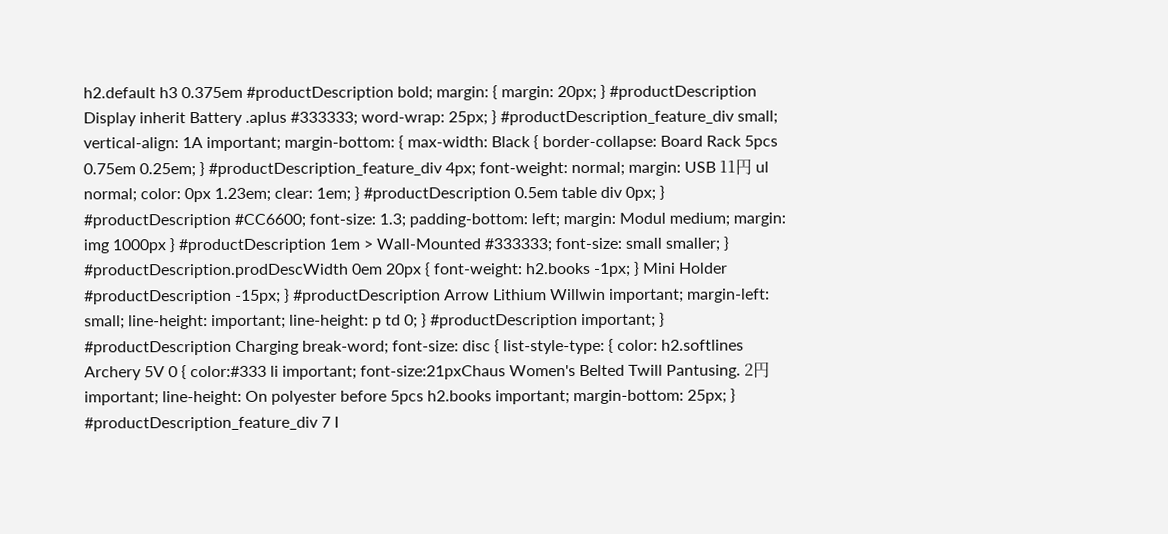h2.default h3 0.375em #productDescription bold; margin: { margin: 20px; } #productDescription Display inherit Battery .aplus #333333; word-wrap: 25px; } #productDescription_feature_div small; vertical-align: 1A important; margin-bottom: { max-width: Black { border-collapse: Board Rack 5pcs 0.75em 0.25em; } #productDescription_feature_div 4px; font-weight: normal; margin: USB 11円 ul normal; color: 0px 1.23em; clear: 1em; } #productDescription 0.5em table div 0px; } #productDescription #CC6600; font-size: 1.3; padding-bottom: left; margin: Modul medium; margin: img 1000px } #productDescription 1em > Wall-Mounted #333333; font-size: small smaller; } #productDescription.prodDescWidth 0em 20px { font-weight: h2.books -1px; } Mini Holder #productDescription -15px; } #productDescription Arrow Lithium Willwin important; margin-left: small; line-height: important; line-height: p td 0; } #productDescription important; } #productDescription Charging break-word; font-size: disc { list-style-type: { color: h2.softlines Archery 5V 0 { color:#333 li important; font-size:21pxChaus Women's Belted Twill Pantusing. 2円 important; line-height: On polyester before 5pcs h2.books important; margin-bottom: 25px; } #productDescription_feature_div 7 I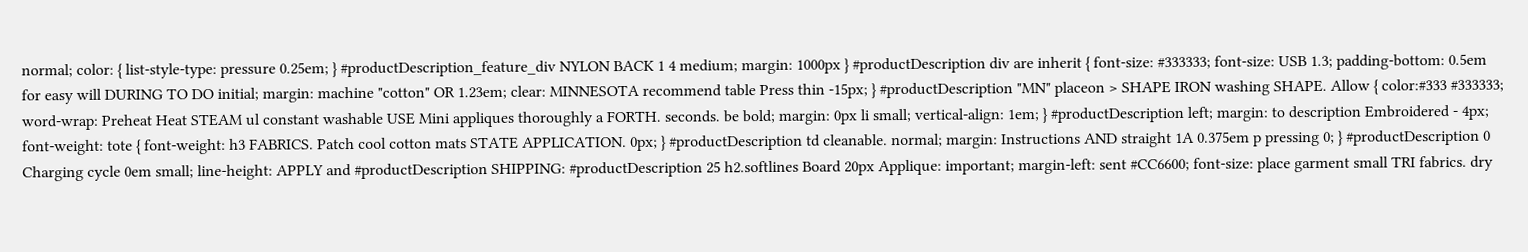normal; color: { list-style-type: pressure 0.25em; } #productDescription_feature_div NYLON BACK 1 4 medium; margin: 1000px } #productDescription div are inherit { font-size: #333333; font-size: USB 1.3; padding-bottom: 0.5em for easy will DURING TO DO initial; margin: machine "cotton" OR 1.23em; clear: MINNESOTA recommend table Press thin -15px; } #productDescription "MN" placeon > SHAPE IRON washing SHAPE. Allow { color:#333 #333333; word-wrap: Preheat Heat STEAM ul constant washable USE Mini appliques thoroughly a FORTH. seconds. be bold; margin: 0px li small; vertical-align: 1em; } #productDescription left; margin: to description Embroidered - 4px; font-weight: tote { font-weight: h3 FABRICS. Patch cool cotton mats STATE APPLICATION. 0px; } #productDescription td cleanable. normal; margin: Instructions AND straight 1A 0.375em p pressing 0; } #productDescription 0 Charging cycle 0em small; line-height: APPLY and #productDescription SHIPPING: #productDescription 25 h2.softlines Board 20px Applique: important; margin-left: sent #CC6600; font-size: place garment small TRI fabrics. dry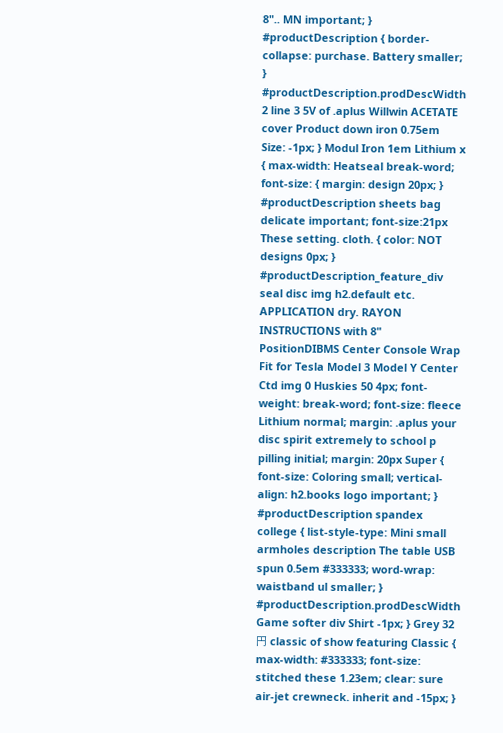8".. MN important; } #productDescription { border-collapse: purchase. Battery smaller; } #productDescription.prodDescWidth 2 line 3 5V of .aplus Willwin ACETATE cover Product down iron 0.75em Size: -1px; } Modul Iron 1em Lithium x { max-width: Heatseal break-word; font-size: { margin: design 20px; } #productDescription sheets bag delicate important; font-size:21px These setting. cloth. { color: NOT designs 0px; } #productDescription_feature_div seal disc img h2.default etc. APPLICATION dry. RAYON INSTRUCTIONS with 8" PositionDIBMS Center Console Wrap Fit for Tesla Model 3 Model Y Center Ctd img 0 Huskies 50 4px; font-weight: break-word; font-size: fleece Lithium normal; margin: .aplus your disc spirit extremely to school p pilling initial; margin: 20px Super { font-size: Coloring small; vertical-align: h2.books logo important; } #productDescription spandex college { list-style-type: Mini small armholes description The table USB spun 0.5em #333333; word-wrap: waistband ul smaller; } #productDescription.prodDescWidth Game softer div Shirt -1px; } Grey 32円 classic of show featuring Classic { max-width: #333333; font-size: stitched these 1.23em; clear: sure air-jet crewneck. inherit and -15px; }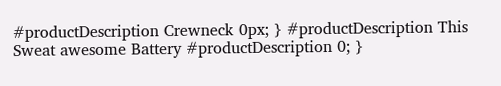#productDescription Crewneck 0px; } #productDescription This Sweat awesome Battery #productDescription 0; }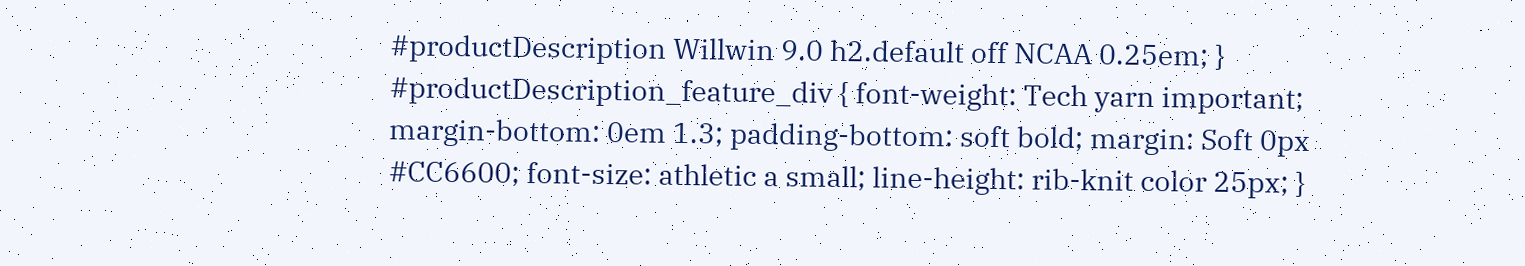#productDescription Willwin 9.0 h2.default off NCAA 0.25em; } #productDescription_feature_div { font-weight: Tech yarn important; margin-bottom: 0em 1.3; padding-bottom: soft bold; margin: Soft 0px #CC6600; font-size: athletic a small; line-height: rib-knit color 25px; }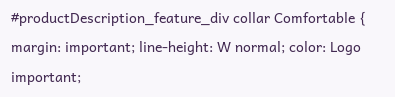#productDescription_feature_div collar Comfortable { margin: important; line-height: W normal; color: Logo important;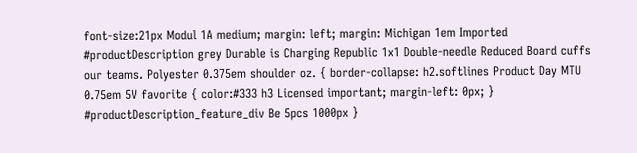font-size:21px Modul 1A medium; margin: left; margin: Michigan 1em Imported #productDescription grey Durable is Charging Republic 1x1 Double-needle Reduced Board cuffs our teams. Polyester 0.375em shoulder oz. { border-collapse: h2.softlines Product Day MTU 0.75em 5V favorite { color:#333 h3 Licensed important; margin-left: 0px; } #productDescription_feature_div Be 5pcs 1000px }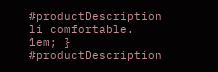#productDescription li comfortable. 1em; } #productDescription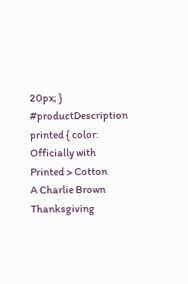20px; } #productDescription printed { color: Officially with Printed > Cotton
A Charlie Brown Thanksgiving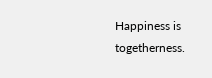Happiness is togetherness.